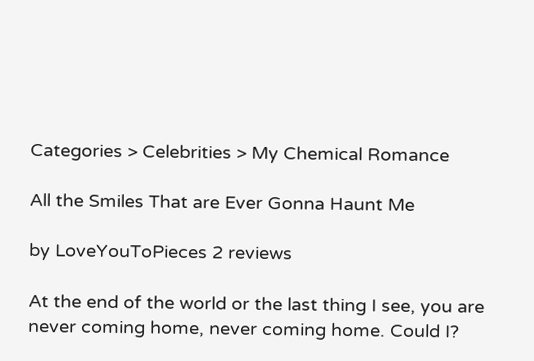Categories > Celebrities > My Chemical Romance

All the Smiles That are Ever Gonna Haunt Me

by LoveYouToPieces 2 reviews

At the end of the world or the last thing I see, you are never coming home, never coming home. Could I?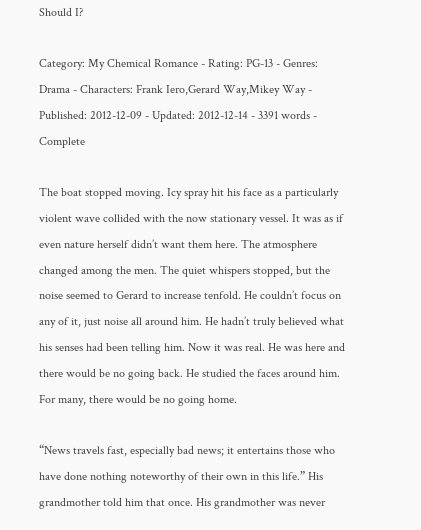Should I?

Category: My Chemical Romance - Rating: PG-13 - Genres: Drama - Characters: Frank Iero,Gerard Way,Mikey Way - Published: 2012-12-09 - Updated: 2012-12-14 - 3391 words - Complete

The boat stopped moving. Icy spray hit his face as a particularly violent wave collided with the now stationary vessel. It was as if even nature herself didn’t want them here. The atmosphere changed among the men. The quiet whispers stopped, but the noise seemed to Gerard to increase tenfold. He couldn’t focus on any of it, just noise all around him. He hadn’t truly believed what his senses had been telling him. Now it was real. He was here and there would be no going back. He studied the faces around him. For many, there would be no going home.

“News travels fast, especially bad news; it entertains those who have done nothing noteworthy of their own in this life.” His grandmother told him that once. His grandmother was never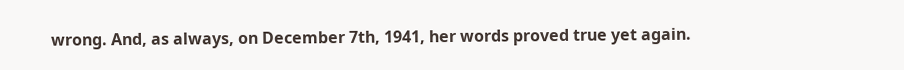wrong. And, as always, on December 7th, 1941, her words proved true yet again.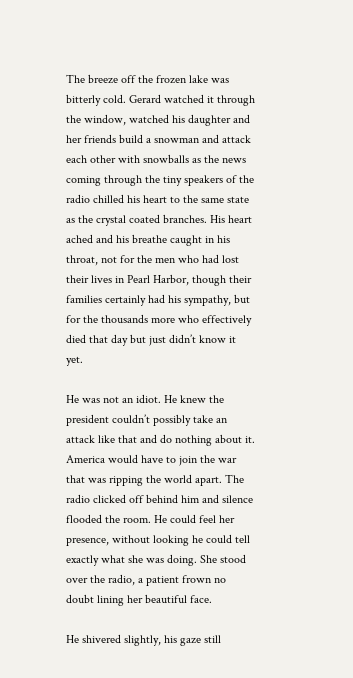The breeze off the frozen lake was bitterly cold. Gerard watched it through the window, watched his daughter and her friends build a snowman and attack each other with snowballs as the news coming through the tiny speakers of the radio chilled his heart to the same state as the crystal coated branches. His heart ached and his breathe caught in his throat, not for the men who had lost their lives in Pearl Harbor, though their families certainly had his sympathy, but for the thousands more who effectively died that day but just didn’t know it yet.

He was not an idiot. He knew the president couldn’t possibly take an attack like that and do nothing about it. America would have to join the war that was ripping the world apart. The radio clicked off behind him and silence flooded the room. He could feel her presence, without looking he could tell exactly what she was doing. She stood over the radio, a patient frown no doubt lining her beautiful face.

He shivered slightly, his gaze still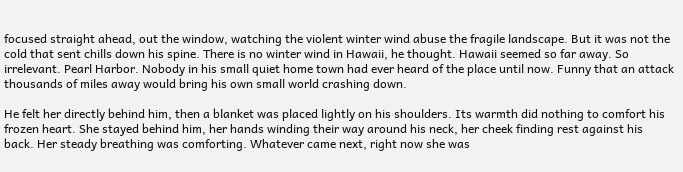focused straight ahead, out the window, watching the violent winter wind abuse the fragile landscape. But it was not the cold that sent chills down his spine. There is no winter wind in Hawaii, he thought. Hawaii seemed so far away. So irrelevant. Pearl Harbor. Nobody in his small quiet home town had ever heard of the place until now. Funny that an attack thousands of miles away would bring his own small world crashing down.

He felt her directly behind him, then a blanket was placed lightly on his shoulders. Its warmth did nothing to comfort his frozen heart. She stayed behind him, her hands winding their way around his neck, her cheek finding rest against his back. Her steady breathing was comforting. Whatever came next, right now she was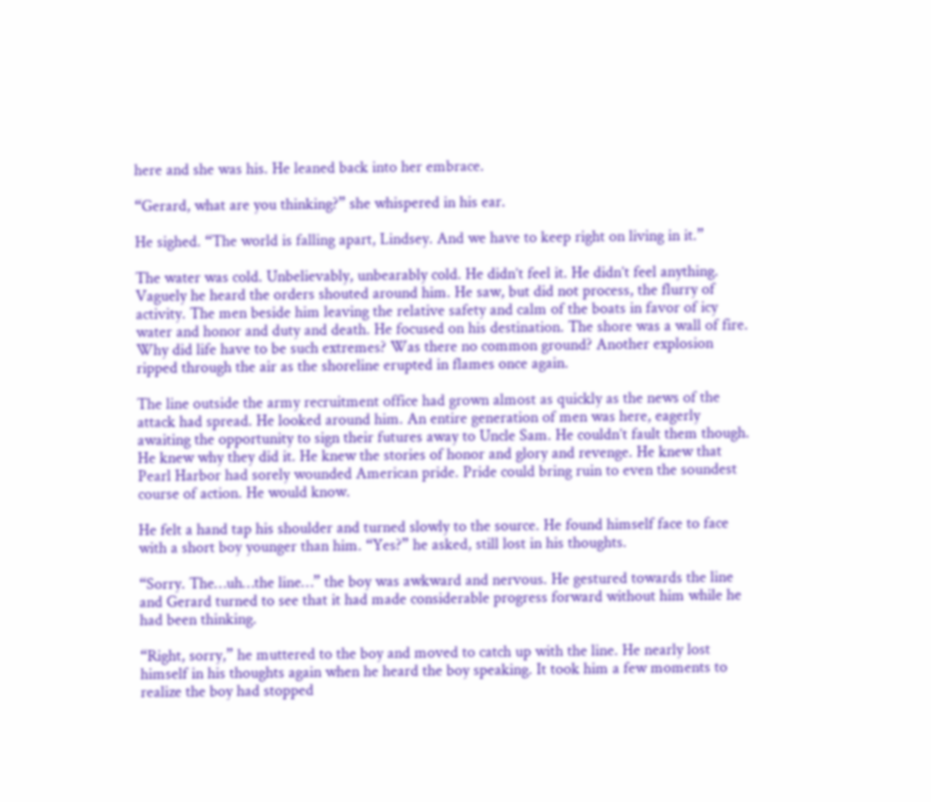here and she was his. He leaned back into her embrace.

“Gerard, what are you thinking?” she whispered in his ear.

He sighed. “The world is falling apart, Lindsey. And we have to keep right on living in it.”

The water was cold. Unbelievably, unbearably cold. He didn’t feel it. He didn’t feel anything. Vaguely he heard the orders shouted around him. He saw, but did not process, the flurry of activity. The men beside him leaving the relative safety and calm of the boats in favor of icy water and honor and duty and death. He focused on his destination. The shore was a wall of fire. Why did life have to be such extremes? Was there no common ground? Another explosion ripped through the air as the shoreline erupted in flames once again.

The line outside the army recruitment office had grown almost as quickly as the news of the attack had spread. He looked around him. An entire generation of men was here, eagerly awaiting the opportunity to sign their futures away to Uncle Sam. He couldn’t fault them though. He knew why they did it. He knew the stories of honor and glory and revenge. He knew that Pearl Harbor had sorely wounded American pride. Pride could bring ruin to even the soundest course of action. He would know.

He felt a hand tap his shoulder and turned slowly to the source. He found himself face to face with a short boy younger than him. “Yes?” he asked, still lost in his thoughts.

“Sorry. The…uh…the line…” the boy was awkward and nervous. He gestured towards the line and Gerard turned to see that it had made considerable progress forward without him while he had been thinking.

“Right, sorry,” he muttered to the boy and moved to catch up with the line. He nearly lost himself in his thoughts again when he heard the boy speaking. It took him a few moments to realize the boy had stopped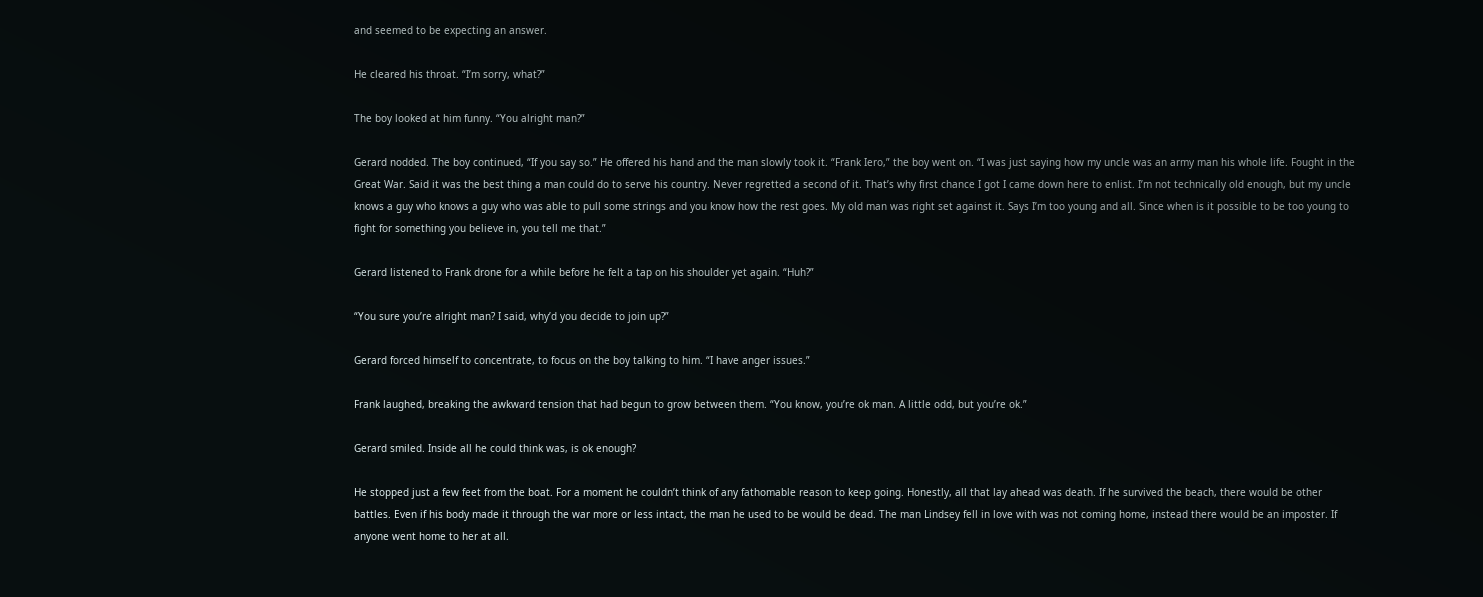and seemed to be expecting an answer.

He cleared his throat. “I’m sorry, what?”

The boy looked at him funny. “You alright man?”

Gerard nodded. The boy continued, “If you say so.” He offered his hand and the man slowly took it. “Frank Iero,” the boy went on. “I was just saying how my uncle was an army man his whole life. Fought in the Great War. Said it was the best thing a man could do to serve his country. Never regretted a second of it. That’s why first chance I got I came down here to enlist. I’m not technically old enough, but my uncle knows a guy who knows a guy who was able to pull some strings and you know how the rest goes. My old man was right set against it. Says I’m too young and all. Since when is it possible to be too young to fight for something you believe in, you tell me that.”

Gerard listened to Frank drone for a while before he felt a tap on his shoulder yet again. “Huh?”

“You sure you’re alright man? I said, why’d you decide to join up?”

Gerard forced himself to concentrate, to focus on the boy talking to him. “I have anger issues.”

Frank laughed, breaking the awkward tension that had begun to grow between them. “You know, you’re ok man. A little odd, but you’re ok.”

Gerard smiled. Inside all he could think was, is ok enough?

He stopped just a few feet from the boat. For a moment he couldn’t think of any fathomable reason to keep going. Honestly, all that lay ahead was death. If he survived the beach, there would be other battles. Even if his body made it through the war more or less intact, the man he used to be would be dead. The man Lindsey fell in love with was not coming home, instead there would be an imposter. If anyone went home to her at all.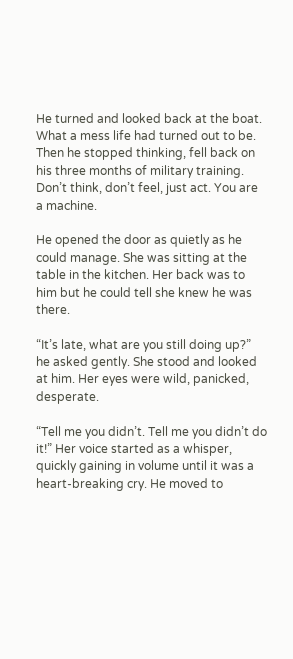He turned and looked back at the boat. What a mess life had turned out to be. Then he stopped thinking, fell back on his three months of military training. Don’t think, don’t feel, just act. You are a machine.

He opened the door as quietly as he could manage. She was sitting at the table in the kitchen. Her back was to him but he could tell she knew he was there.

“It’s late, what are you still doing up?” he asked gently. She stood and looked at him. Her eyes were wild, panicked, desperate.

“Tell me you didn’t. Tell me you didn’t do it!” Her voice started as a whisper, quickly gaining in volume until it was a heart-breaking cry. He moved to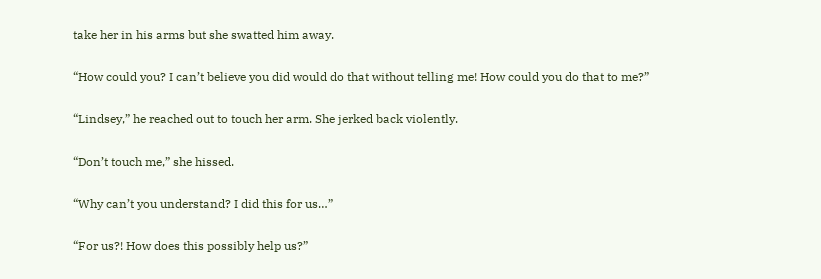take her in his arms but she swatted him away.

“How could you? I can’t believe you did would do that without telling me! How could you do that to me?”

“Lindsey,” he reached out to touch her arm. She jerked back violently.

“Don’t touch me,” she hissed.

“Why can’t you understand? I did this for us…”

“For us?! How does this possibly help us?”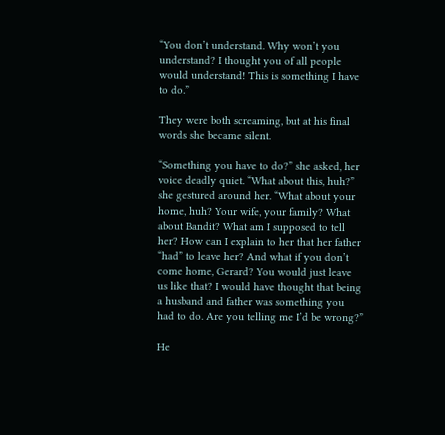“You don’t understand. Why won’t you understand? I thought you of all people would understand! This is something I have to do.”

They were both screaming, but at his final words she became silent.

“Something you have to do?” she asked, her voice deadly quiet. “What about this, huh?” she gestured around her. “What about your home, huh? Your wife, your family? What about Bandit? What am I supposed to tell her? How can I explain to her that her father “had” to leave her? And what if you don’t come home, Gerard? You would just leave us like that? I would have thought that being a husband and father was something you had to do. Are you telling me I’d be wrong?”

He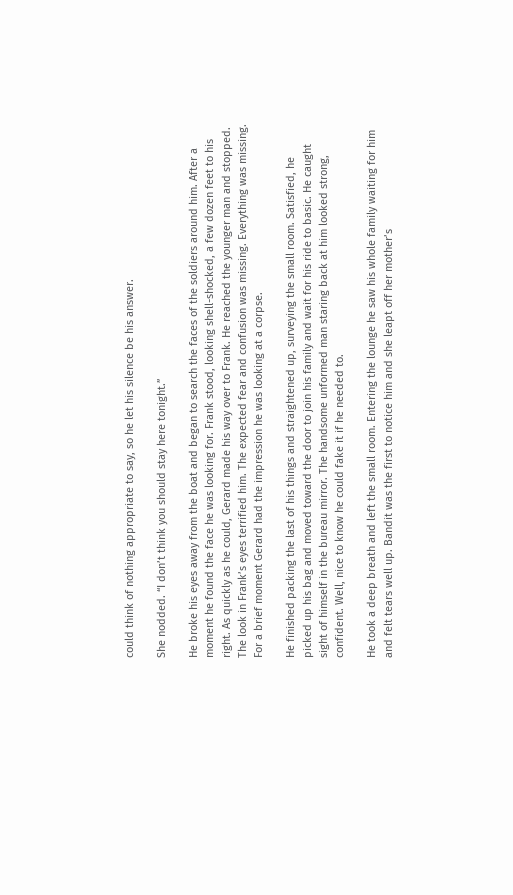could think of nothing appropriate to say, so he let his silence be his answer.

She nodded. “I don’t think you should stay here tonight.”

He broke his eyes away from the boat and began to search the faces of the soldiers around him. After a moment he found the face he was looking for. Frank stood, looking shell-shocked, a few dozen feet to his right. As quickly as he could, Gerard made his way over to Frank. He reached the younger man and stopped. The look in Frank’s eyes terrified him. The expected fear and confusion was missing. Everything was missing. For a brief moment Gerard had the impression he was looking at a corpse.

He finished packing the last of his things and straightened up, surveying the small room. Satisfied, he picked up his bag and moved toward the door to join his family and wait for his ride to basic. He caught sight of himself in the bureau mirror. The handsome unformed man staring back at him looked strong, confident. Well, nice to know he could fake it if he needed to.

He took a deep breath and left the small room. Entering the lounge he saw his whole family waiting for him and felt tears well up. Bandit was the first to notice him and she leapt off her mother’s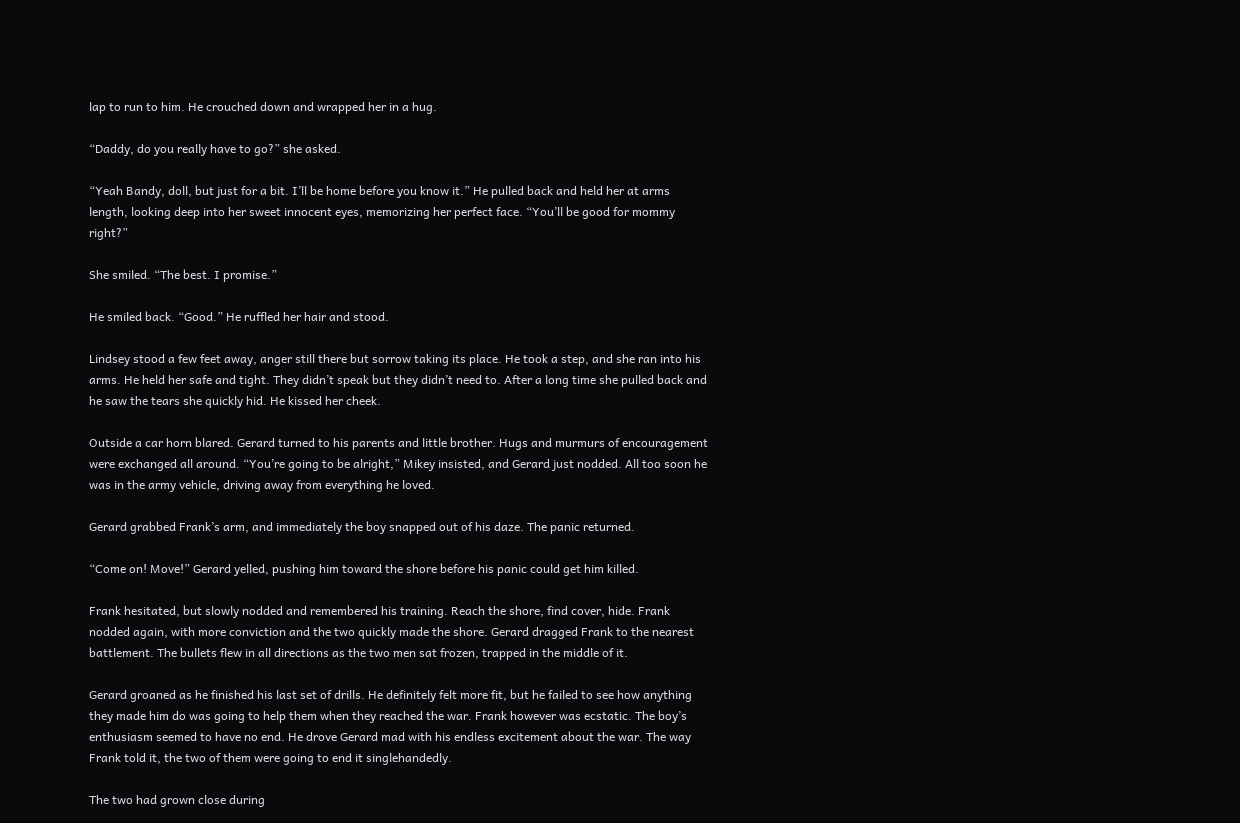lap to run to him. He crouched down and wrapped her in a hug.

“Daddy, do you really have to go?” she asked.

“Yeah Bandy, doll, but just for a bit. I’ll be home before you know it.” He pulled back and held her at arms length, looking deep into her sweet innocent eyes, memorizing her perfect face. “You’ll be good for mommy right?”

She smiled. “The best. I promise.”

He smiled back. “Good.” He ruffled her hair and stood.

Lindsey stood a few feet away, anger still there but sorrow taking its place. He took a step, and she ran into his arms. He held her safe and tight. They didn’t speak but they didn’t need to. After a long time she pulled back and he saw the tears she quickly hid. He kissed her cheek.

Outside a car horn blared. Gerard turned to his parents and little brother. Hugs and murmurs of encouragement were exchanged all around. “You’re going to be alright,” Mikey insisted, and Gerard just nodded. All too soon he was in the army vehicle, driving away from everything he loved.

Gerard grabbed Frank’s arm, and immediately the boy snapped out of his daze. The panic returned.

“Come on! Move!” Gerard yelled, pushing him toward the shore before his panic could get him killed.

Frank hesitated, but slowly nodded and remembered his training. Reach the shore, find cover, hide. Frank nodded again, with more conviction and the two quickly made the shore. Gerard dragged Frank to the nearest battlement. The bullets flew in all directions as the two men sat frozen, trapped in the middle of it.

Gerard groaned as he finished his last set of drills. He definitely felt more fit, but he failed to see how anything they made him do was going to help them when they reached the war. Frank however was ecstatic. The boy’s enthusiasm seemed to have no end. He drove Gerard mad with his endless excitement about the war. The way Frank told it, the two of them were going to end it singlehandedly.

The two had grown close during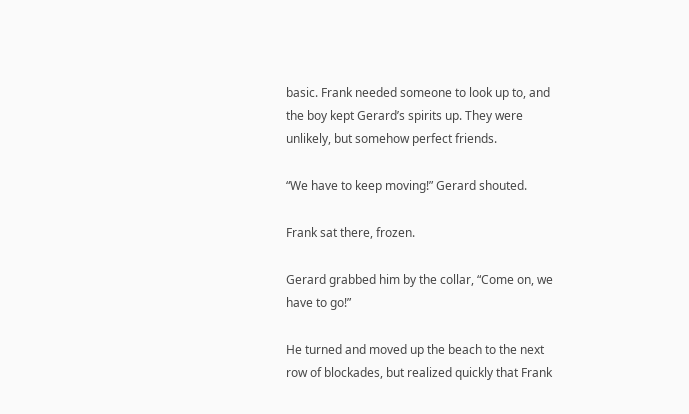basic. Frank needed someone to look up to, and the boy kept Gerard’s spirits up. They were unlikely, but somehow perfect friends.

“We have to keep moving!” Gerard shouted.

Frank sat there, frozen.

Gerard grabbed him by the collar, “Come on, we have to go!”

He turned and moved up the beach to the next row of blockades, but realized quickly that Frank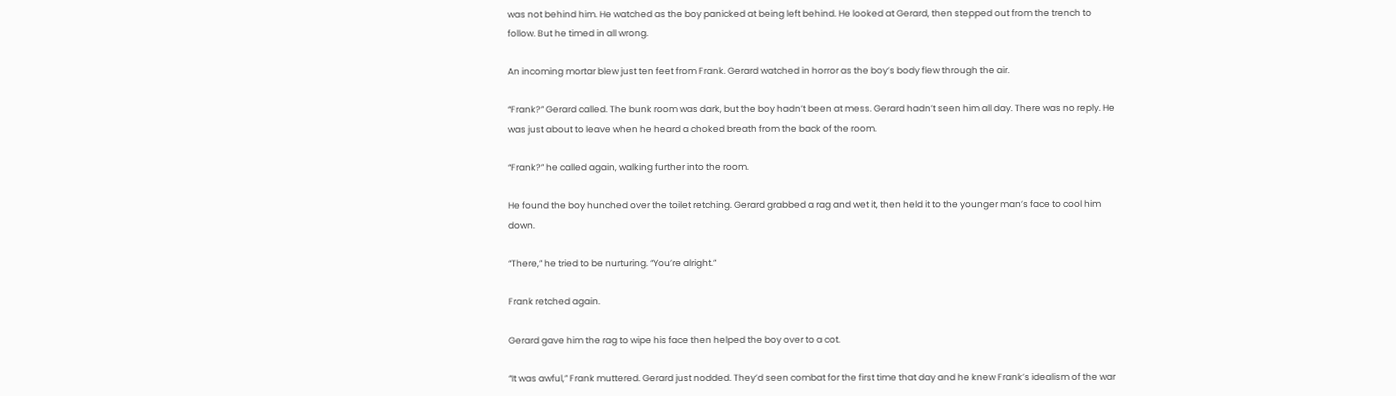was not behind him. He watched as the boy panicked at being left behind. He looked at Gerard, then stepped out from the trench to follow. But he timed in all wrong.

An incoming mortar blew just ten feet from Frank. Gerard watched in horror as the boy’s body flew through the air.

“Frank?” Gerard called. The bunk room was dark, but the boy hadn’t been at mess. Gerard hadn’t seen him all day. There was no reply. He was just about to leave when he heard a choked breath from the back of the room.

“Frank?” he called again, walking further into the room.

He found the boy hunched over the toilet retching. Gerard grabbed a rag and wet it, then held it to the younger man’s face to cool him down.

“There,” he tried to be nurturing. “You’re alright.”

Frank retched again.

Gerard gave him the rag to wipe his face then helped the boy over to a cot.

“It was awful,” Frank muttered. Gerard just nodded. They’d seen combat for the first time that day and he knew Frank’s idealism of the war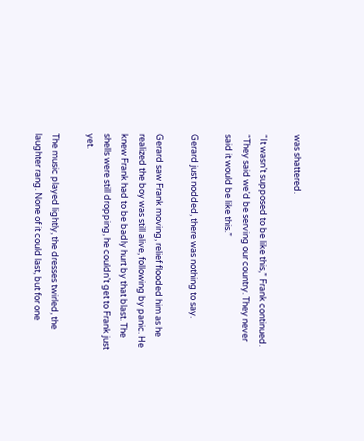was shattered.

“It wasn’t supposed to be like this,” Frank continued. “They said we’d be serving our country. They never said it would be like this.”

Gerard just nodded, there was nothing to say.

Gerard saw Frank moving, relief flooded him as he realized the boy was still alive, following by panic. He knew Frank had to be badly hurt by that blast. The shells were still dropping, he couldn’t get to Frank just yet.

The music played lightly, the dresses twirled, the laughter rang. None of it could last, but for one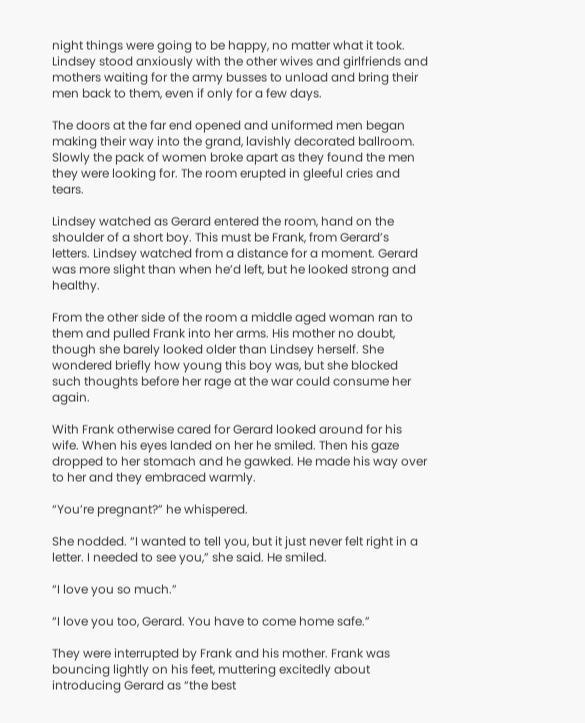night things were going to be happy, no matter what it took. Lindsey stood anxiously with the other wives and girlfriends and mothers waiting for the army busses to unload and bring their men back to them, even if only for a few days.

The doors at the far end opened and uniformed men began making their way into the grand, lavishly decorated ballroom. Slowly the pack of women broke apart as they found the men they were looking for. The room erupted in gleeful cries and tears.

Lindsey watched as Gerard entered the room, hand on the shoulder of a short boy. This must be Frank, from Gerard’s letters. Lindsey watched from a distance for a moment. Gerard was more slight than when he’d left, but he looked strong and healthy.

From the other side of the room a middle aged woman ran to them and pulled Frank into her arms. His mother no doubt, though she barely looked older than Lindsey herself. She wondered briefly how young this boy was, but she blocked such thoughts before her rage at the war could consume her again.

With Frank otherwise cared for Gerard looked around for his wife. When his eyes landed on her he smiled. Then his gaze dropped to her stomach and he gawked. He made his way over to her and they embraced warmly.

“You’re pregnant?” he whispered.

She nodded. “I wanted to tell you, but it just never felt right in a letter. I needed to see you,” she said. He smiled.

“I love you so much.”

“I love you too, Gerard. You have to come home safe.”

They were interrupted by Frank and his mother. Frank was bouncing lightly on his feet, muttering excitedly about introducing Gerard as “the best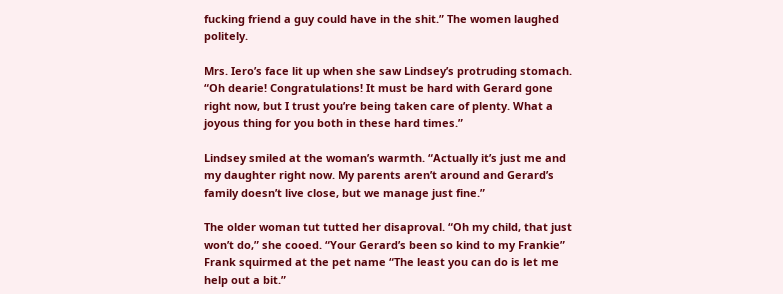fucking friend a guy could have in the shit.” The women laughed politely.

Mrs. Iero’s face lit up when she saw Lindsey’s protruding stomach. “Oh dearie! Congratulations! It must be hard with Gerard gone right now, but I trust you’re being taken care of plenty. What a joyous thing for you both in these hard times.”

Lindsey smiled at the woman’s warmth. “Actually it’s just me and my daughter right now. My parents aren’t around and Gerard’s family doesn’t live close, but we manage just fine.”

The older woman tut tutted her disaproval. “Oh my child, that just won’t do,” she cooed. “Your Gerard’s been so kind to my Frankie” Frank squirmed at the pet name “The least you can do is let me help out a bit.”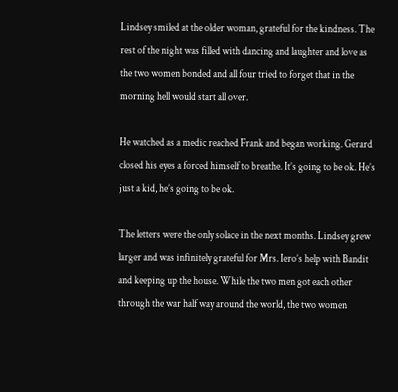Lindsey smiled at the older woman, grateful for the kindness. The rest of the night was filled with dancing and laughter and love as the two women bonded and all four tried to forget that in the morning hell would start all over.

He watched as a medic reached Frank and began working. Gerard closed his eyes a forced himself to breathe. It’s going to be ok. He’s just a kid, he’s going to be ok.

The letters were the only solace in the next months. Lindsey grew larger and was infinitely grateful for Mrs. Iero’s help with Bandit and keeping up the house. While the two men got each other through the war half way around the world, the two women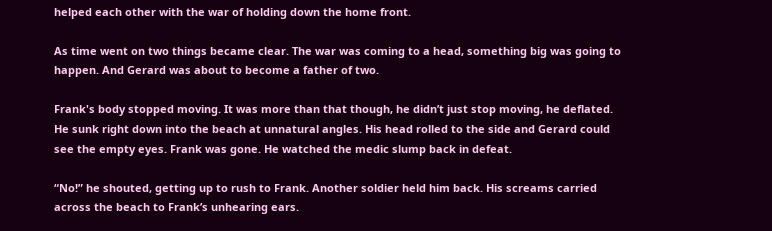helped each other with the war of holding down the home front.

As time went on two things became clear. The war was coming to a head, something big was going to happen. And Gerard was about to become a father of two.

Frank's body stopped moving. It was more than that though, he didn’t just stop moving, he deflated. He sunk right down into the beach at unnatural angles. His head rolled to the side and Gerard could see the empty eyes. Frank was gone. He watched the medic slump back in defeat.

“No!” he shouted, getting up to rush to Frank. Another soldier held him back. His screams carried across the beach to Frank’s unhearing ears.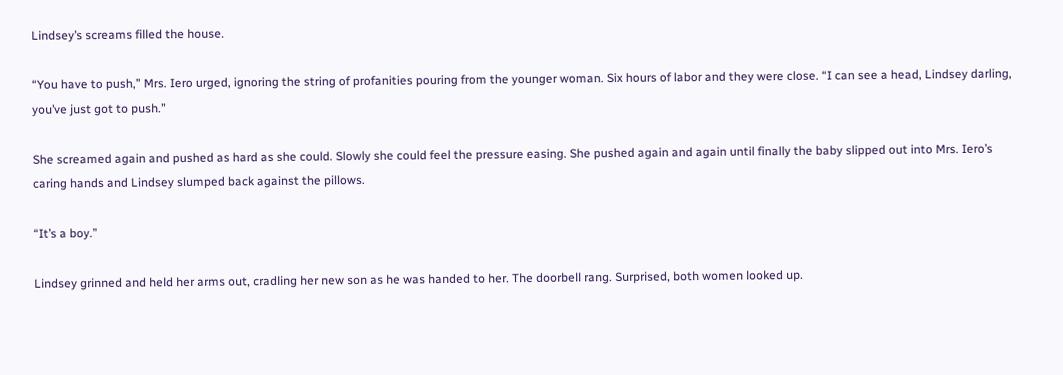Lindsey’s screams filled the house.

“You have to push,” Mrs. Iero urged, ignoring the string of profanities pouring from the younger woman. Six hours of labor and they were close. “I can see a head, Lindsey darling, you’ve just got to push.”

She screamed again and pushed as hard as she could. Slowly she could feel the pressure easing. She pushed again and again until finally the baby slipped out into Mrs. Iero’s caring hands and Lindsey slumped back against the pillows.

“It’s a boy.”

Lindsey grinned and held her arms out, cradling her new son as he was handed to her. The doorbell rang. Surprised, both women looked up.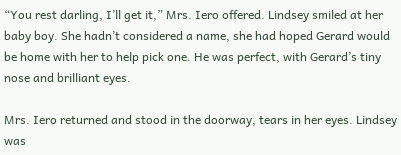“You rest darling, I’ll get it,” Mrs. Iero offered. Lindsey smiled at her baby boy. She hadn’t considered a name, she had hoped Gerard would be home with her to help pick one. He was perfect, with Gerard’s tiny nose and brilliant eyes.

Mrs. Iero returned and stood in the doorway, tears in her eyes. Lindsey was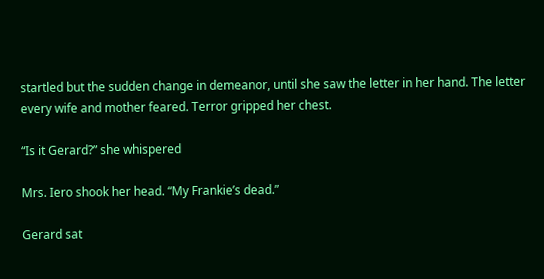startled but the sudden change in demeanor, until she saw the letter in her hand. The letter every wife and mother feared. Terror gripped her chest.

“Is it Gerard?” she whispered

Mrs. Iero shook her head. “My Frankie’s dead.”

Gerard sat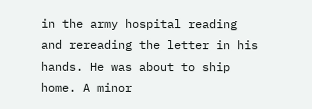in the army hospital reading and rereading the letter in his hands. He was about to ship home. A minor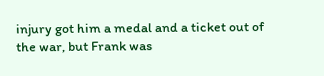injury got him a medal and a ticket out of the war, but Frank was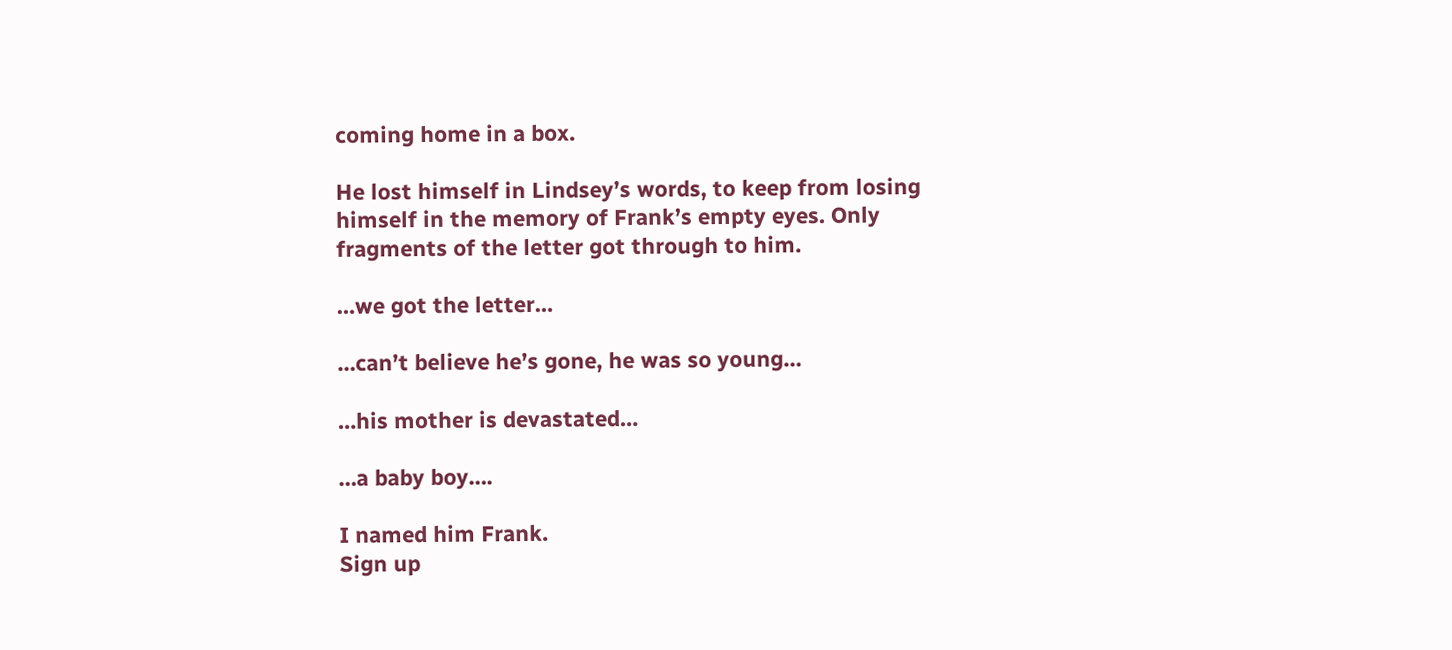coming home in a box.

He lost himself in Lindsey’s words, to keep from losing himself in the memory of Frank’s empty eyes. Only fragments of the letter got through to him.

…we got the letter…

…can’t believe he’s gone, he was so young…

…his mother is devastated…

…a baby boy….

I named him Frank.
Sign up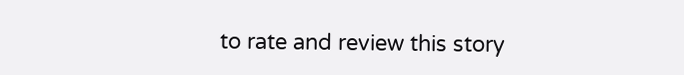to rate and review this story